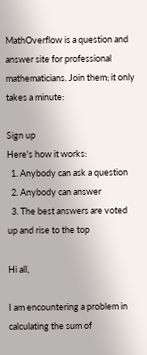MathOverflow is a question and answer site for professional mathematicians. Join them; it only takes a minute:

Sign up
Here's how it works:
  1. Anybody can ask a question
  2. Anybody can answer
  3. The best answers are voted up and rise to the top

Hi all,

I am encountering a problem in calculating the sum of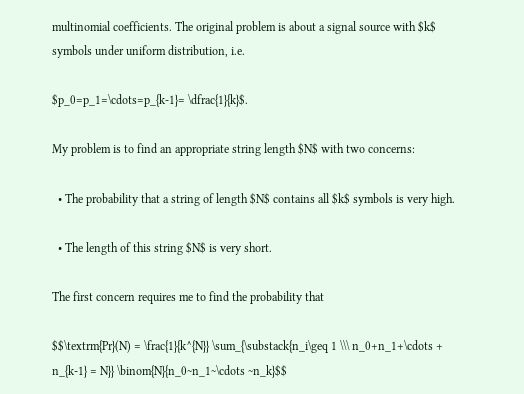multinomial coefficients. The original problem is about a signal source with $k$ symbols under uniform distribution, i.e.

$p_0=p_1=\cdots=p_{k-1}= \dfrac{1}{k}$.

My problem is to find an appropriate string length $N$ with two concerns:

  • The probability that a string of length $N$ contains all $k$ symbols is very high.

  • The length of this string $N$ is very short.

The first concern requires me to find the probability that

$$\textrm{Pr}(N) = \frac{1}{k^{N}} \sum_{\substack{n_i\geq 1 \\\ n_0+n_1+\cdots + n_{k-1} = N}} \binom{N}{n_0~n_1~\cdots ~n_k}$$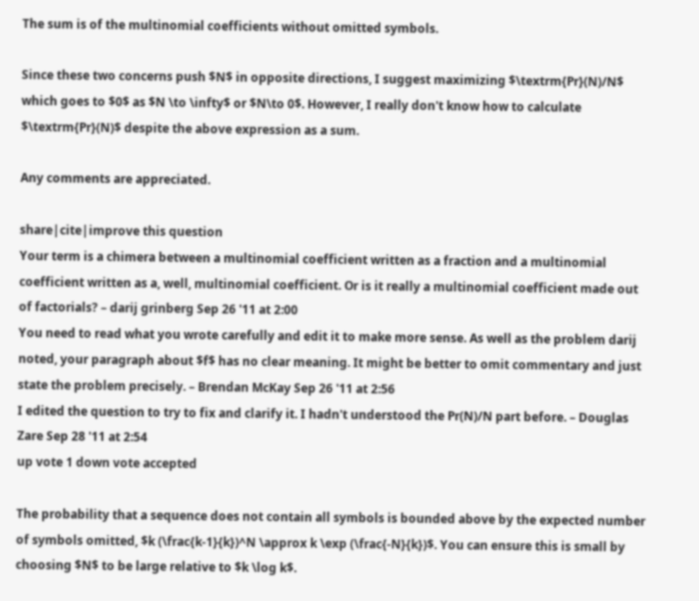The sum is of the multinomial coefficients without omitted symbols.

Since these two concerns push $N$ in opposite directions, I suggest maximizing $\textrm{Pr}(N)/N$ which goes to $0$ as $N \to \infty$ or $N\to 0$. However, I really don't know how to calculate $\textrm{Pr}(N)$ despite the above expression as a sum.

Any comments are appreciated.

share|cite|improve this question
Your term is a chimera between a multinomial coefficient written as a fraction and a multinomial coefficient written as a, well, multinomial coefficient. Or is it really a multinomial coefficient made out of factorials? – darij grinberg Sep 26 '11 at 2:00
You need to read what you wrote carefully and edit it to make more sense. As well as the problem darij noted, your paragraph about $f$ has no clear meaning. It might be better to omit commentary and just state the problem precisely. – Brendan McKay Sep 26 '11 at 2:56
I edited the question to try to fix and clarify it. I hadn't understood the Pr(N)/N part before. – Douglas Zare Sep 28 '11 at 2:54
up vote 1 down vote accepted

The probability that a sequence does not contain all symbols is bounded above by the expected number of symbols omitted, $k (\frac{k-1}{k})^N \approx k \exp (\frac{-N}{k})$. You can ensure this is small by choosing $N$ to be large relative to $k \log k$.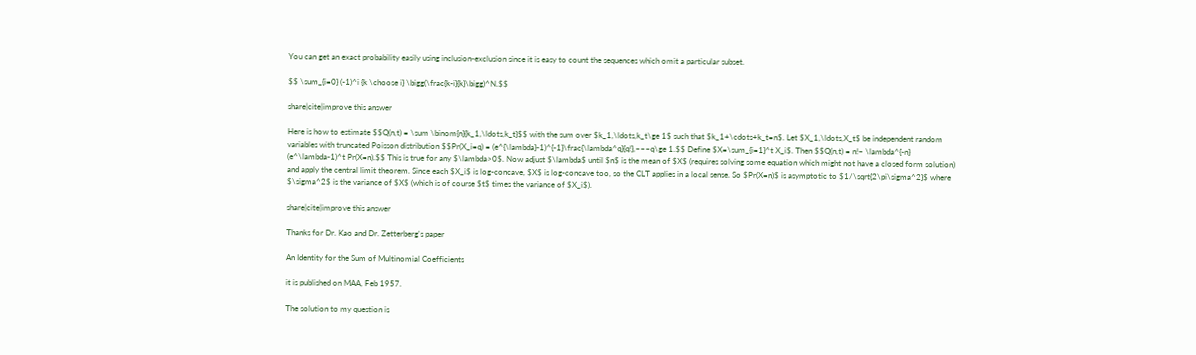You can get an exact probability easily using inclusion-exclusion since it is easy to count the sequences which omit a particular subset.

$$ \sum_{i=0} (-1)^i {k \choose i} \bigg(\frac{k-i}{k}\bigg)^N.$$

share|cite|improve this answer

Here is how to estimate $$Q(n,t) = \sum \binom{n}{k_1,\ldots,k_t}$$ with the sum over $k_1,\ldots,k_t\ge 1$ such that $k_1+\cdots+k_t=n$. Let $X_1,\ldots,X_t$ be independent random variables with truncated Poisson distribution $$Pr(X_i=q) = (e^{\lambda}-1)^{-1}\frac{\lambda^q}{q!},~~~q\ge 1.$$ Define $X=\sum_{i=1}^t X_i$. Then $$Q(n,t) = n!~ \lambda^{-n} (e^\lambda-1)^t Pr(X=n).$$ This is true for any $\lambda>0$. Now adjust $\lambda$ until $n$ is the mean of $X$ (requires solving some equation which might not have a closed form solution) and apply the central limit theorem. Since each $X_i$ is log-concave, $X$ is log-concave too, so the CLT applies in a local sense. So $Pr(X=n)$ is asymptotic to $1/\sqrt{2\pi\sigma^2}$ where $\sigma^2$ is the variance of $X$ (which is of course $t$ times the variance of $X_i$).

share|cite|improve this answer

Thanks for Dr. Kao and Dr. Zetterberg's paper

An Identity for the Sum of Multinomial Coefficients

it is published on MAA, Feb 1957.

The solution to my question is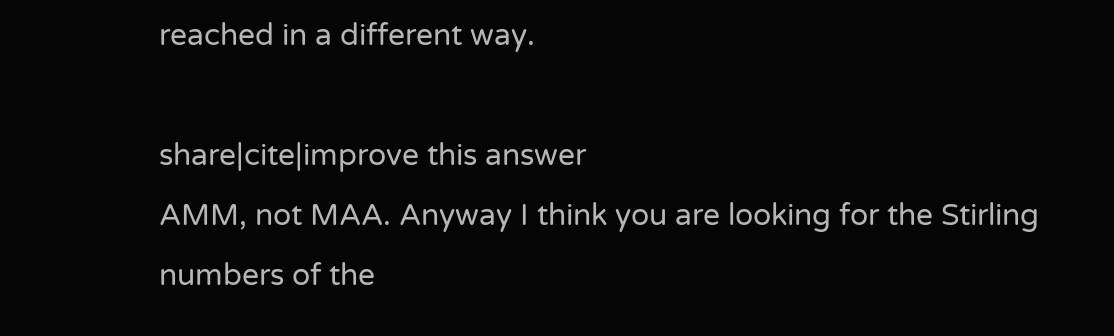reached in a different way.

share|cite|improve this answer
AMM, not MAA. Anyway I think you are looking for the Stirling numbers of the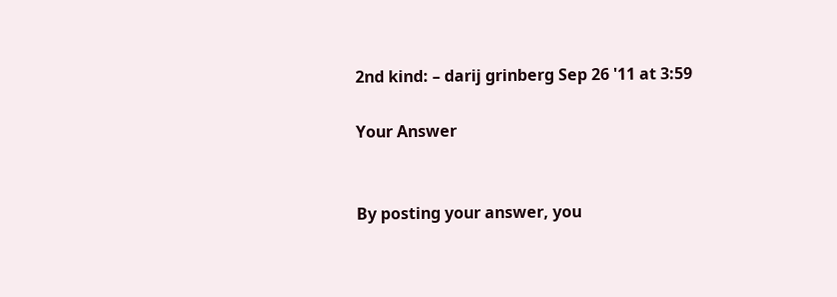2nd kind: – darij grinberg Sep 26 '11 at 3:59

Your Answer


By posting your answer, you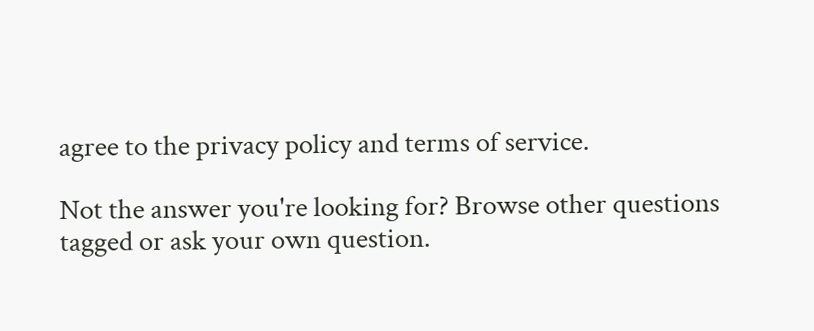agree to the privacy policy and terms of service.

Not the answer you're looking for? Browse other questions tagged or ask your own question.